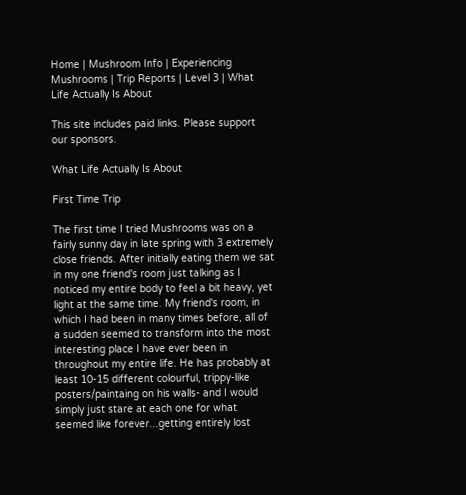Home | Mushroom Info | Experiencing Mushrooms | Trip Reports | Level 3 | What Life Actually Is About

This site includes paid links. Please support our sponsors.

What Life Actually Is About

First Time Trip

The first time I tried Mushrooms was on a fairly sunny day in late spring with 3 extremely close friends. After initially eating them we sat in my one friend's room just talking as I noticed my entire body to feel a bit heavy, yet light at the same time. My friend's room, in which I had been in many times before, all of a sudden seemed to transform into the most interesting place I have ever been in throughout my entire life. He has probably at least 10-15 different colourful, trippy-like posters/paintaing on his walls- and I would simply just stare at each one for what seemed like forever...getting entirely lost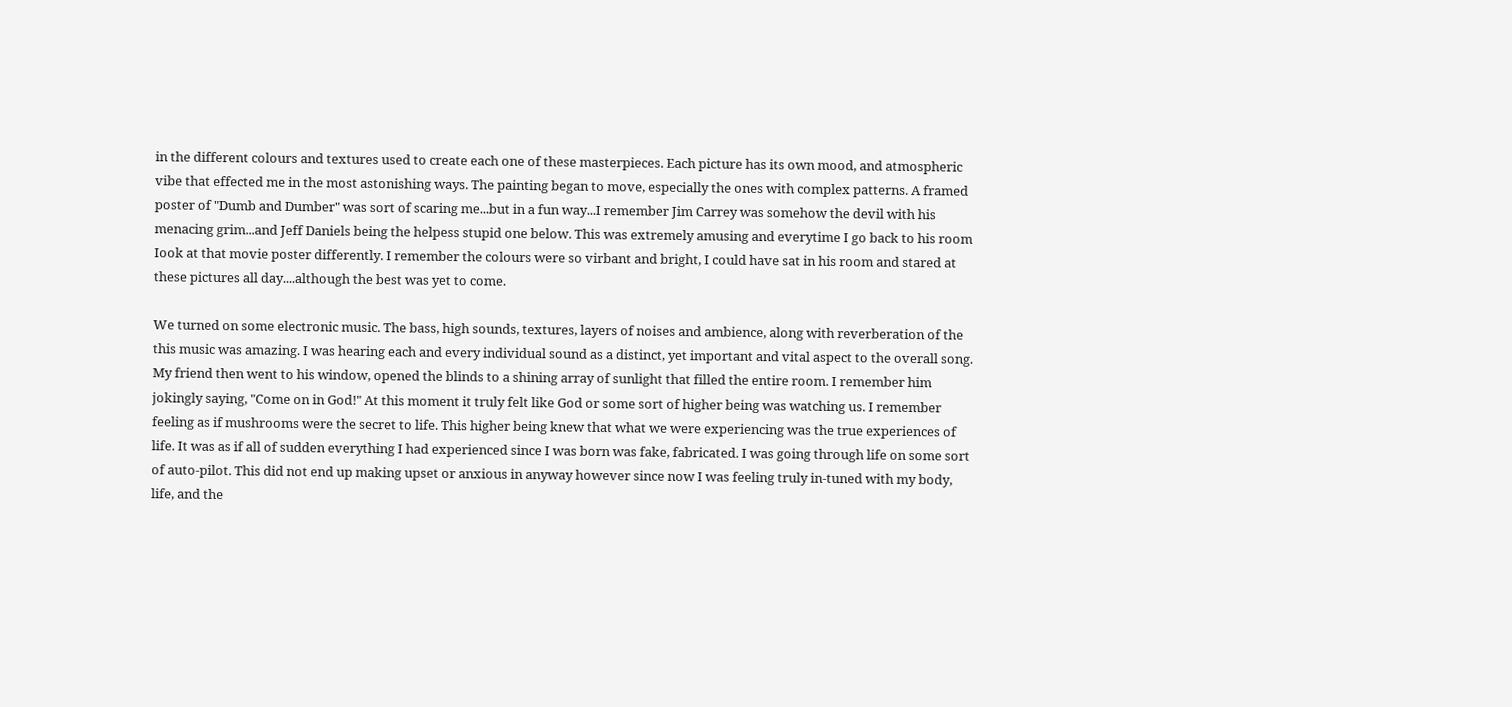in the different colours and textures used to create each one of these masterpieces. Each picture has its own mood, and atmospheric vibe that effected me in the most astonishing ways. The painting began to move, especially the ones with complex patterns. A framed poster of "Dumb and Dumber" was sort of scaring me...but in a fun way...I remember Jim Carrey was somehow the devil with his menacing grim...and Jeff Daniels being the helpess stupid one below. This was extremely amusing and everytime I go back to his room Iook at that movie poster differently. I remember the colours were so virbant and bright, I could have sat in his room and stared at these pictures all day....although the best was yet to come.

We turned on some electronic music. The bass, high sounds, textures, layers of noises and ambience, along with reverberation of the this music was amazing. I was hearing each and every individual sound as a distinct, yet important and vital aspect to the overall song. My friend then went to his window, opened the blinds to a shining array of sunlight that filled the entire room. I remember him jokingly saying, "Come on in God!" At this moment it truly felt like God or some sort of higher being was watching us. I remember feeling as if mushrooms were the secret to life. This higher being knew that what we were experiencing was the true experiences of life. It was as if all of sudden everything I had experienced since I was born was fake, fabricated. I was going through life on some sort of auto-pilot. This did not end up making upset or anxious in anyway however since now I was feeling truly in-tuned with my body, life, and the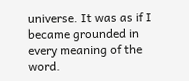universe. It was as if I became grounded in every meaning of the word.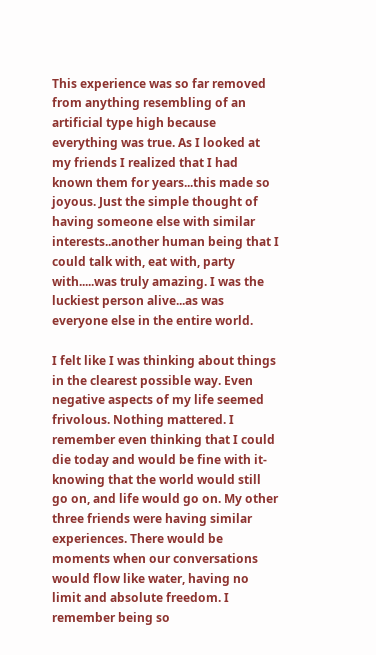This experience was so far removed from anything resembling of an artificial type high because everything was true. As I looked at my friends I realized that I had known them for years...this made so joyous. Just the simple thought of having someone else with similar interests..another human being that I could talk with, eat with, party with.....was truly amazing. I was the luckiest person alive...as was everyone else in the entire world.

I felt like I was thinking about things in the clearest possible way. Even negative aspects of my life seemed frivolous. Nothing mattered. I remember even thinking that I could die today and would be fine with it- knowing that the world would still go on, and life would go on. My other three friends were having similar experiences. There would be moments when our conversations would flow like water, having no limit and absolute freedom. I remember being so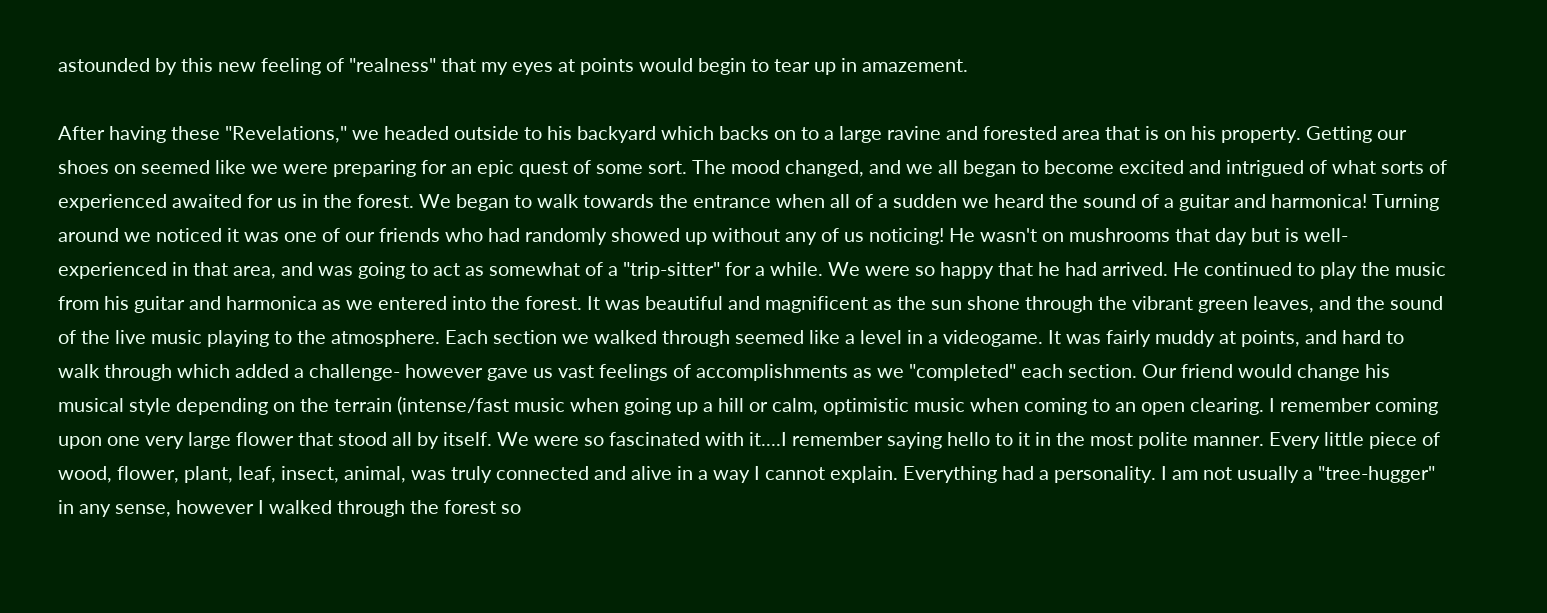astounded by this new feeling of "realness" that my eyes at points would begin to tear up in amazement.

After having these "Revelations," we headed outside to his backyard which backs on to a large ravine and forested area that is on his property. Getting our shoes on seemed like we were preparing for an epic quest of some sort. The mood changed, and we all began to become excited and intrigued of what sorts of experienced awaited for us in the forest. We began to walk towards the entrance when all of a sudden we heard the sound of a guitar and harmonica! Turning around we noticed it was one of our friends who had randomly showed up without any of us noticing! He wasn't on mushrooms that day but is well-experienced in that area, and was going to act as somewhat of a "trip-sitter" for a while. We were so happy that he had arrived. He continued to play the music from his guitar and harmonica as we entered into the forest. It was beautiful and magnificent as the sun shone through the vibrant green leaves, and the sound of the live music playing to the atmosphere. Each section we walked through seemed like a level in a videogame. It was fairly muddy at points, and hard to walk through which added a challenge- however gave us vast feelings of accomplishments as we "completed" each section. Our friend would change his musical style depending on the terrain (intense/fast music when going up a hill or calm, optimistic music when coming to an open clearing. I remember coming upon one very large flower that stood all by itself. We were so fascinated with it....I remember saying hello to it in the most polite manner. Every little piece of wood, flower, plant, leaf, insect, animal, was truly connected and alive in a way I cannot explain. Everything had a personality. I am not usually a "tree-hugger" in any sense, however I walked through the forest so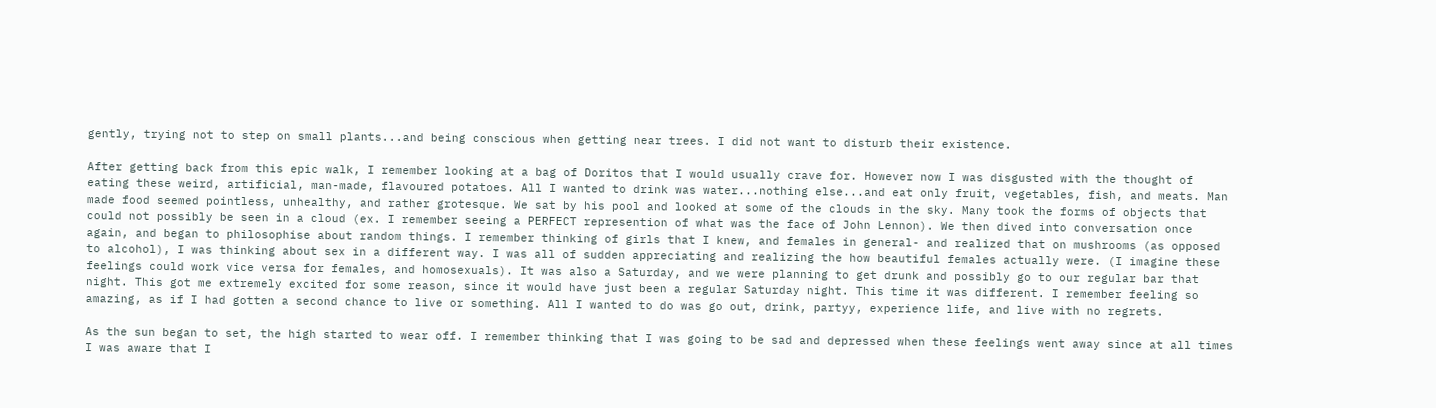gently, trying not to step on small plants...and being conscious when getting near trees. I did not want to disturb their existence.

After getting back from this epic walk, I remember looking at a bag of Doritos that I would usually crave for. However now I was disgusted with the thought of eating these weird, artificial, man-made, flavoured potatoes. All I wanted to drink was water...nothing else...and eat only fruit, vegetables, fish, and meats. Man made food seemed pointless, unhealthy, and rather grotesque. We sat by his pool and looked at some of the clouds in the sky. Many took the forms of objects that could not possibly be seen in a cloud (ex. I remember seeing a PERFECT represention of what was the face of John Lennon). We then dived into conversation once again, and began to philosophise about random things. I remember thinking of girls that I knew, and females in general- and realized that on mushrooms (as opposed to alcohol), I was thinking about sex in a different way. I was all of sudden appreciating and realizing the how beautiful females actually were. (I imagine these feelings could work vice versa for females, and homosexuals). It was also a Saturday, and we were planning to get drunk and possibly go to our regular bar that night. This got me extremely excited for some reason, since it would have just been a regular Saturday night. This time it was different. I remember feeling so amazing, as if I had gotten a second chance to live or something. All I wanted to do was go out, drink, partyy, experience life, and live with no regrets.

As the sun began to set, the high started to wear off. I remember thinking that I was going to be sad and depressed when these feelings went away since at all times I was aware that I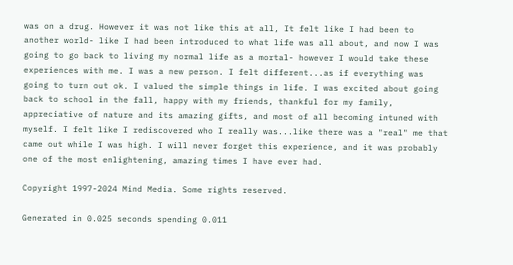was on a drug. However it was not like this at all, It felt like I had been to another world- like I had been introduced to what life was all about, and now I was going to go back to living my normal life as a mortal- however I would take these experiences with me. I was a new person. I felt different...as if everything was going to turn out ok. I valued the simple things in life. I was excited about going back to school in the fall, happy with my friends, thankful for my family, appreciative of nature and its amazing gifts, and most of all becoming intuned with myself. I felt like I rediscovered who I really was...like there was a "real" me that came out while I was high. I will never forget this experience, and it was probably one of the most enlightening, amazing times I have ever had.

Copyright 1997-2024 Mind Media. Some rights reserved.

Generated in 0.025 seconds spending 0.011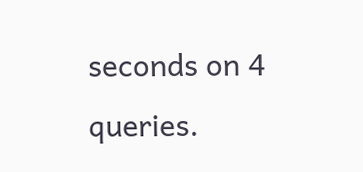seconds on 4 queries.